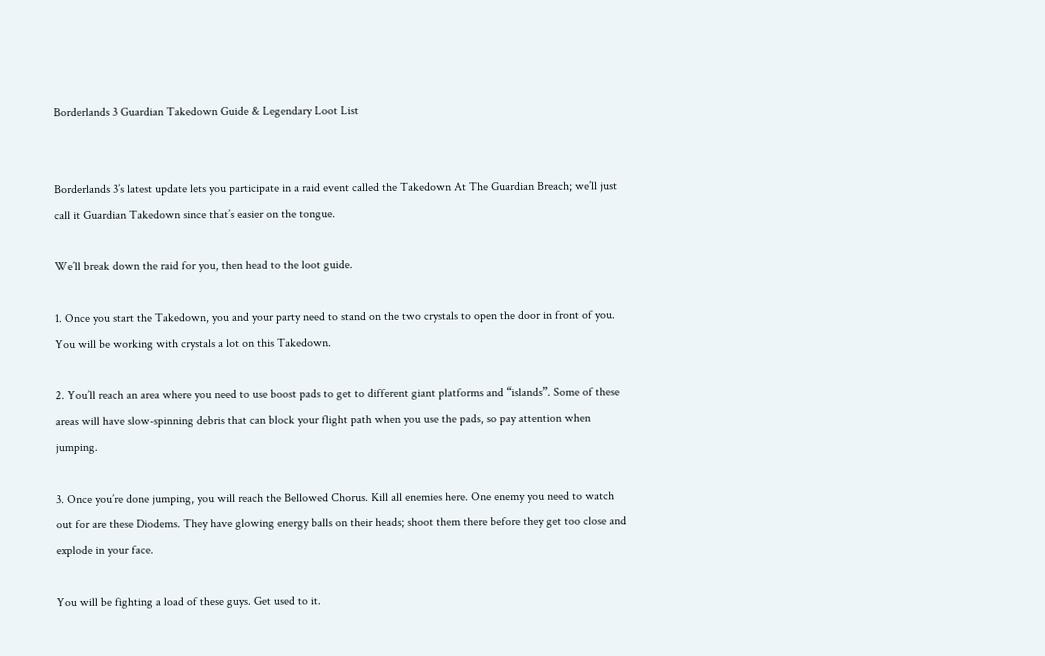Borderlands 3 Guardian Takedown Guide & Legendary Loot List


Borderlands 3’s latest update lets you participate in a raid event called the Takedown At The Guardian Breach; we’ll just call it Guardian Takedown since that’s easier on the tongue.

We’ll break down the raid for you, then head to the loot guide.

1. Once you start the Takedown, you and your party need to stand on the two crystals to open the door in front of you. You will be working with crystals a lot on this Takedown.

2. You’ll reach an area where you need to use boost pads to get to different giant platforms and “islands”. Some of these areas will have slow-spinning debris that can block your flight path when you use the pads, so pay attention when jumping.

3. Once you’re done jumping, you will reach the Bellowed Chorus. Kill all enemies here. One enemy you need to watch out for are these Diodems. They have glowing energy balls on their heads; shoot them there before they get too close and explode in your face.

You will be fighting a load of these guys. Get used to it.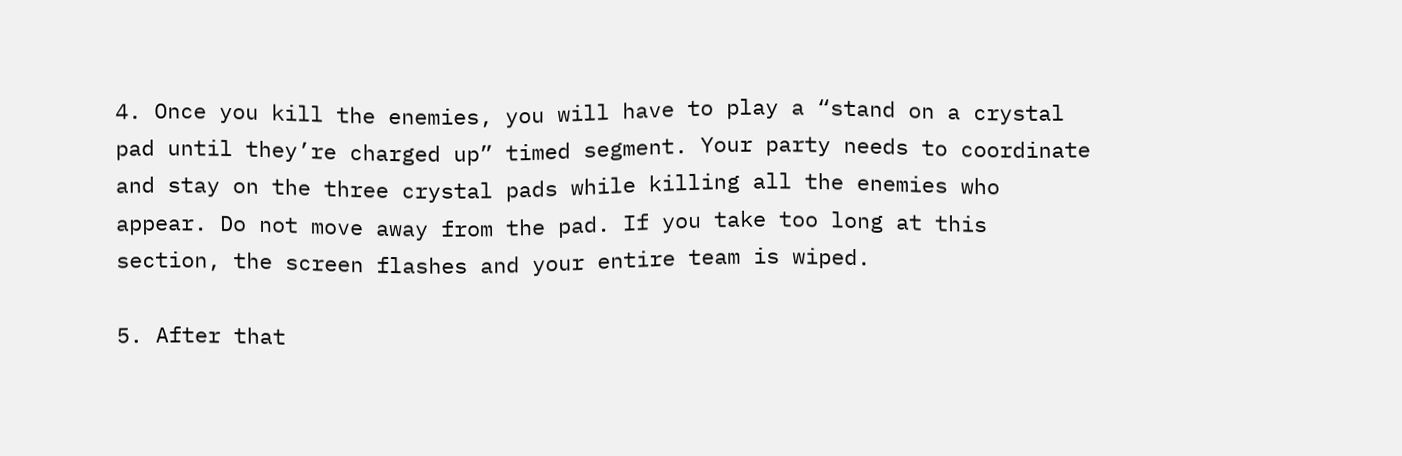4. Once you kill the enemies, you will have to play a “stand on a crystal pad until they’re charged up” timed segment. Your party needs to coordinate and stay on the three crystal pads while killing all the enemies who appear. Do not move away from the pad. If you take too long at this section, the screen flashes and your entire team is wiped.

5. After that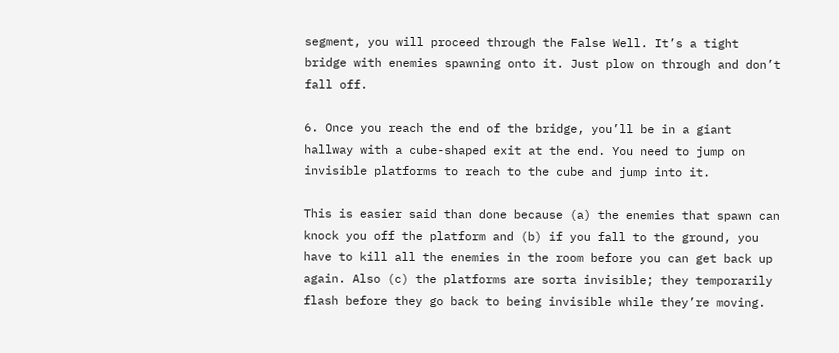segment, you will proceed through the False Well. It’s a tight bridge with enemies spawning onto it. Just plow on through and don’t fall off.

6. Once you reach the end of the bridge, you’ll be in a giant hallway with a cube-shaped exit at the end. You need to jump on invisible platforms to reach to the cube and jump into it.

This is easier said than done because (a) the enemies that spawn can knock you off the platform and (b) if you fall to the ground, you have to kill all the enemies in the room before you can get back up again. Also (c) the platforms are sorta invisible; they temporarily flash before they go back to being invisible while they’re moving.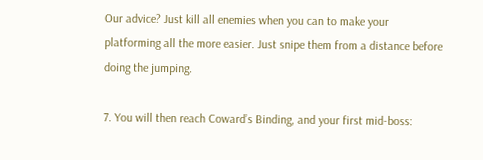Our advice? Just kill all enemies when you can to make your platforming all the more easier. Just snipe them from a distance before doing the jumping.

7. You will then reach Coward’s Binding, and your first mid-boss: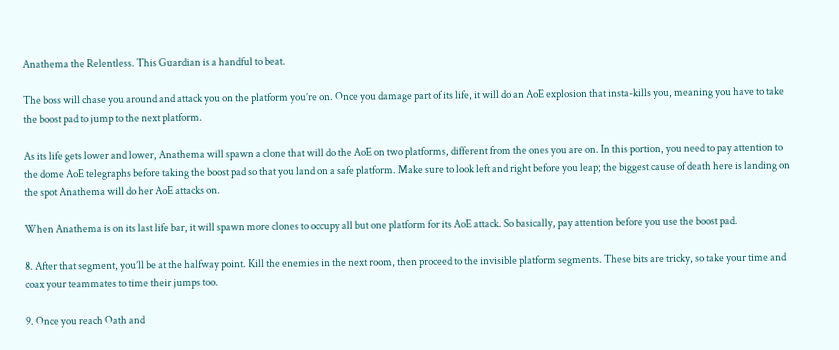Anathema the Relentless. This Guardian is a handful to beat.

The boss will chase you around and attack you on the platform you’re on. Once you damage part of its life, it will do an AoE explosion that insta-kills you, meaning you have to take the boost pad to jump to the next platform.

As its life gets lower and lower, Anathema will spawn a clone that will do the AoE on two platforms, different from the ones you are on. In this portion, you need to pay attention to the dome AoE telegraphs before taking the boost pad so that you land on a safe platform. Make sure to look left and right before you leap; the biggest cause of death here is landing on the spot Anathema will do her AoE attacks on.

When Anathema is on its last life bar, it will spawn more clones to occupy all but one platform for its AoE attack. So basically, pay attention before you use the boost pad.

8. After that segment, you’ll be at the halfway point. Kill the enemies in the next room, then proceed to the invisible platform segments. These bits are tricky, so take your time and coax your teammates to time their jumps too.

9. Once you reach Oath and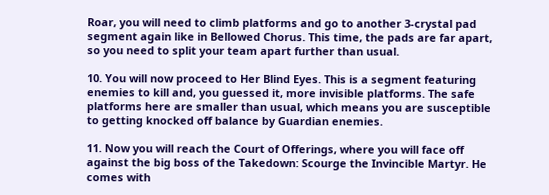Roar, you will need to climb platforms and go to another 3-crystal pad segment again like in Bellowed Chorus. This time, the pads are far apart, so you need to split your team apart further than usual.

10. You will now proceed to Her Blind Eyes. This is a segment featuring enemies to kill and, you guessed it, more invisible platforms. The safe platforms here are smaller than usual, which means you are susceptible to getting knocked off balance by Guardian enemies.

11. Now you will reach the Court of Offerings, where you will face off against the big boss of the Takedown: Scourge the Invincible Martyr. He comes with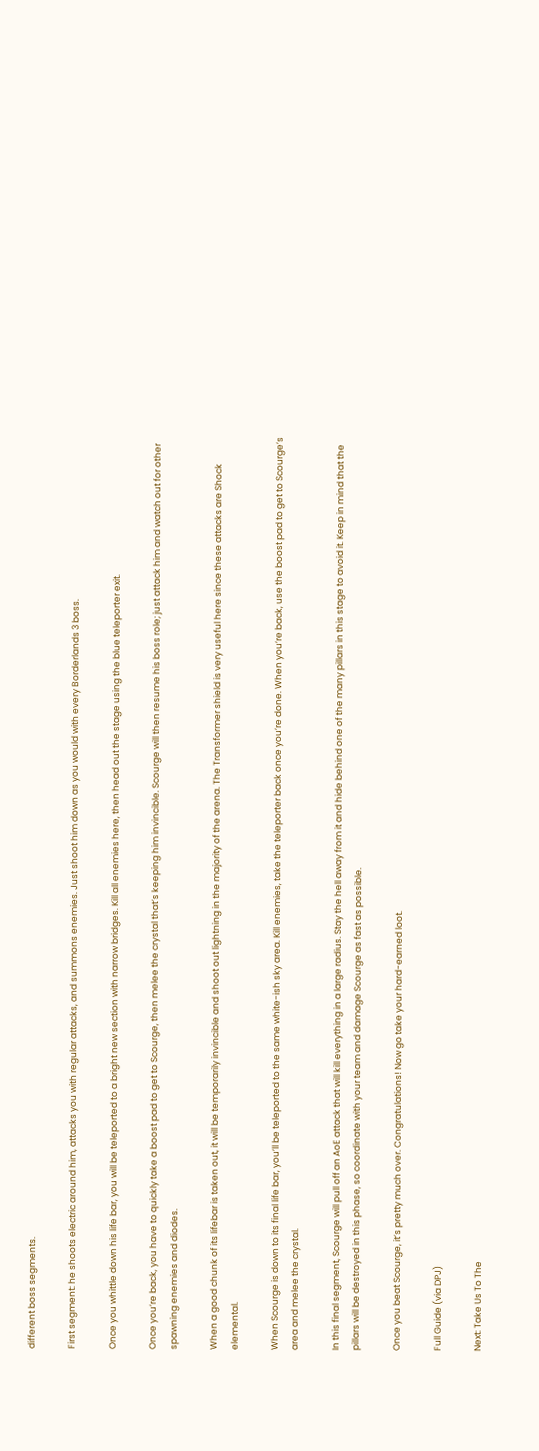different boss segments.

First segment: he shoots electric around him, attacks you with regular attacks, and summons enemies. Just shoot him down as you would with every Borderlands 3 boss.

Once you whittle down his life bar, you will be teleported to a bright new section with narrow bridges. Kill all enemies here, then head out the stage using the blue teleporter exit.

Once you’re back, you have to quickly take a boost pad to get to Scourge, then melee the crystal that’s keeping him invincible. Scourge will then resume his boss role; just attack him and watch out for other spawning enemies and diodes.

When a good chunk of its lifebar is taken out, it will be temporarily invincible and shoot out lightning in the majority of the arena. The Transformer shield is very useful here since these attacks are Shock elemental.

When Scourge is down to its final life bar, you’ll be teleported to the same white-ish sky area. Kill enemies, take the teleporter back once you’re done. When you’re back, use the boost pad to get to Scourge’s area and melee the crystal.

In this final segment, Scourge will pull off an AoE attack that will kill everything in a large radius. Stay the hell away from it and hide behind one of the many pillars in this stage to avoid it. Keep in mind that the pillars will be destroyed in this phase, so coordinate with your team and damage Scourge as fast as possible.

Once you beat Scourge, it’s pretty much over. Congratulations! Now go take your hard-earned loot.

Full Guide (via DPJ)

Next: Take Us To The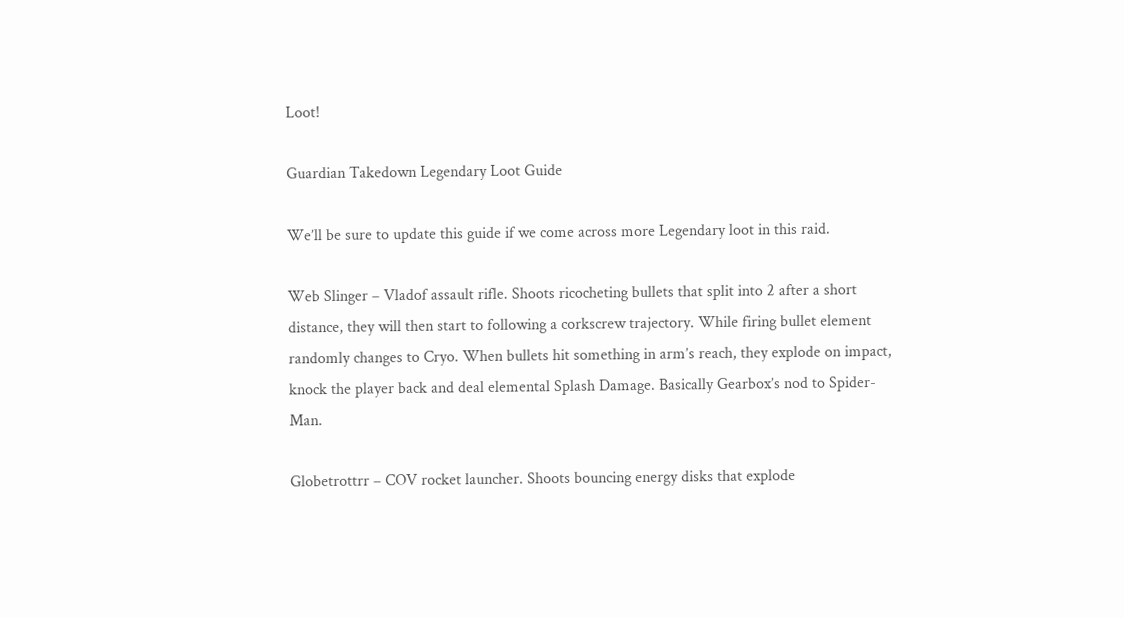Loot!

Guardian Takedown Legendary Loot Guide

We’ll be sure to update this guide if we come across more Legendary loot in this raid.

Web Slinger – Vladof assault rifle. Shoots ricocheting bullets that split into 2 after a short distance, they will then start to following a corkscrew trajectory. While firing bullet element randomly changes to Cryo. When bullets hit something in arm’s reach, they explode on impact, knock the player back and deal elemental Splash Damage. Basically Gearbox’s nod to Spider-Man.

Globetrottrr – COV rocket launcher. Shoots bouncing energy disks that explode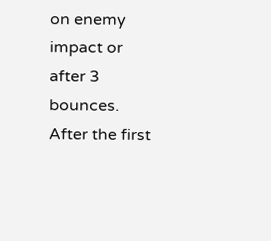on enemy impact or after 3 bounces. After the first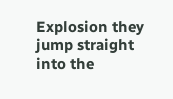Explosion they jump straight into the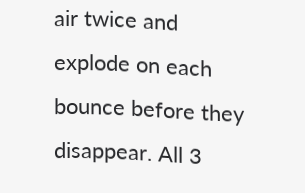air twice and explode on each bounce before they disappear. All 3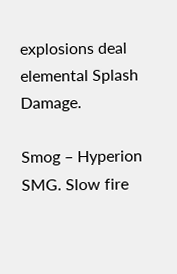explosions deal elemental Splash Damage.

Smog – Hyperion SMG. Slow fire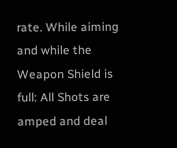rate. While aiming and while the Weapon Shield is full: All Shots are amped and deal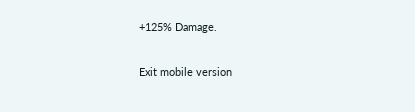+125% Damage.

Exit mobile version